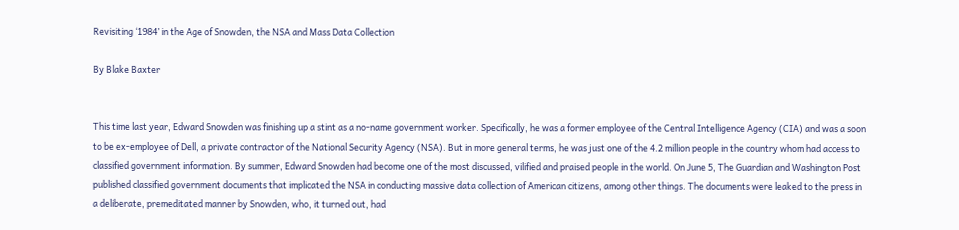Revisiting ‘1984’ in the Age of Snowden, the NSA and Mass Data Collection

By Blake Baxter


This time last year, Edward Snowden was finishing up a stint as a no-name government worker. Specifically, he was a former employee of the Central Intelligence Agency (CIA) and was a soon to be ex-employee of Dell, a private contractor of the National Security Agency (NSA). But in more general terms, he was just one of the 4.2 million people in the country whom had access to classified government information. By summer, Edward Snowden had become one of the most discussed, vilified and praised people in the world. On June 5, The Guardian and Washington Post published classified government documents that implicated the NSA in conducting massive data collection of American citizens, among other things. The documents were leaked to the press in a deliberate, premeditated manner by Snowden, who, it turned out, had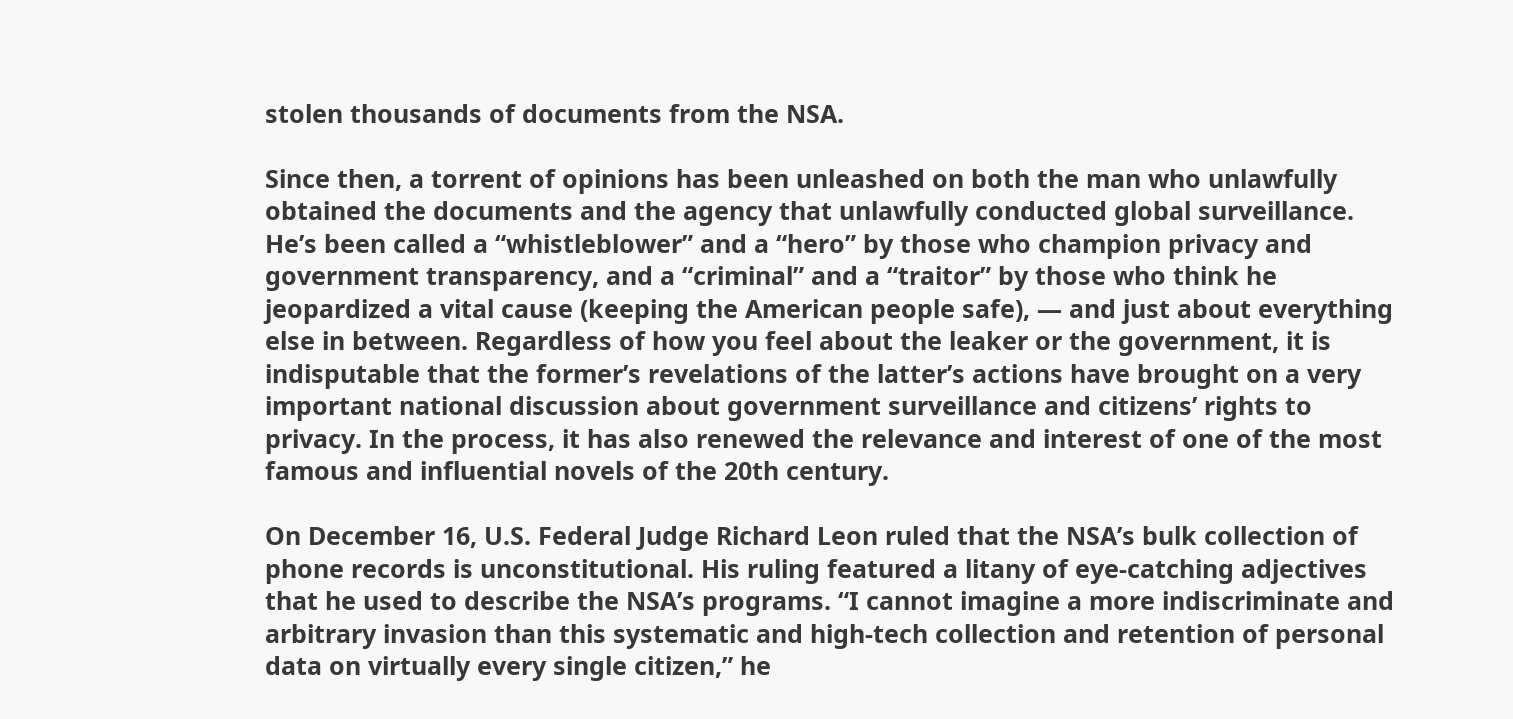stolen thousands of documents from the NSA.

Since then, a torrent of opinions has been unleashed on both the man who unlawfully obtained the documents and the agency that unlawfully conducted global surveillance. He’s been called a “whistleblower” and a “hero” by those who champion privacy and government transparency, and a “criminal” and a “traitor” by those who think he jeopardized a vital cause (keeping the American people safe), — and just about everything else in between. Regardless of how you feel about the leaker or the government, it is indisputable that the former’s revelations of the latter’s actions have brought on a very important national discussion about government surveillance and citizens’ rights to privacy. In the process, it has also renewed the relevance and interest of one of the most famous and influential novels of the 20th century.

On December 16, U.S. Federal Judge Richard Leon ruled that the NSA’s bulk collection of phone records is unconstitutional. His ruling featured a litany of eye-catching adjectives that he used to describe the NSA’s programs. “I cannot imagine a more indiscriminate and arbitrary invasion than this systematic and high-tech collection and retention of personal data on virtually every single citizen,” he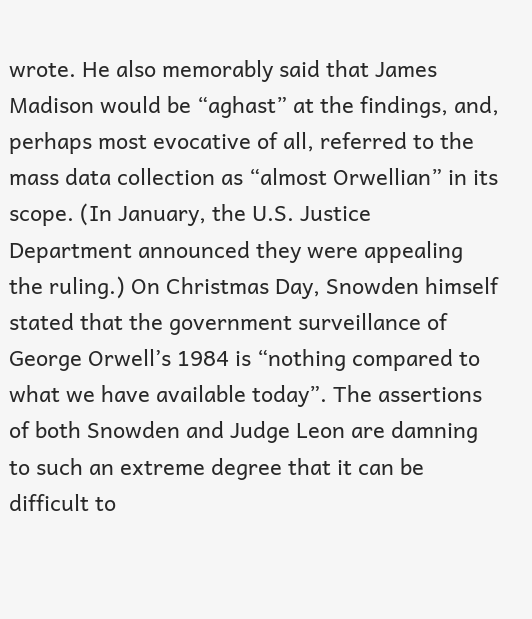wrote. He also memorably said that James Madison would be “aghast” at the findings, and, perhaps most evocative of all, referred to the mass data collection as “almost Orwellian” in its scope. (In January, the U.S. Justice Department announced they were appealing the ruling.) On Christmas Day, Snowden himself stated that the government surveillance of George Orwell’s 1984 is “nothing compared to what we have available today”. The assertions of both Snowden and Judge Leon are damning to such an extreme degree that it can be difficult to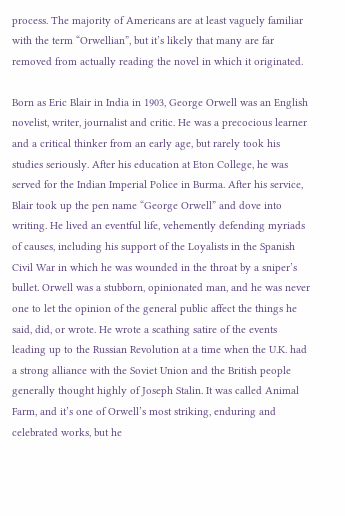process. The majority of Americans are at least vaguely familiar with the term “Orwellian”, but it’s likely that many are far removed from actually reading the novel in which it originated.

Born as Eric Blair in India in 1903, George Orwell was an English novelist, writer, journalist and critic. He was a precocious learner and a critical thinker from an early age, but rarely took his studies seriously. After his education at Eton College, he was served for the Indian Imperial Police in Burma. After his service, Blair took up the pen name “George Orwell” and dove into writing. He lived an eventful life, vehemently defending myriads of causes, including his support of the Loyalists in the Spanish Civil War in which he was wounded in the throat by a sniper’s bullet. Orwell was a stubborn, opinionated man, and he was never one to let the opinion of the general public affect the things he said, did, or wrote. He wrote a scathing satire of the events leading up to the Russian Revolution at a time when the U.K. had a strong alliance with the Soviet Union and the British people generally thought highly of Joseph Stalin. It was called Animal Farm, and it’s one of Orwell’s most striking, enduring and celebrated works, but he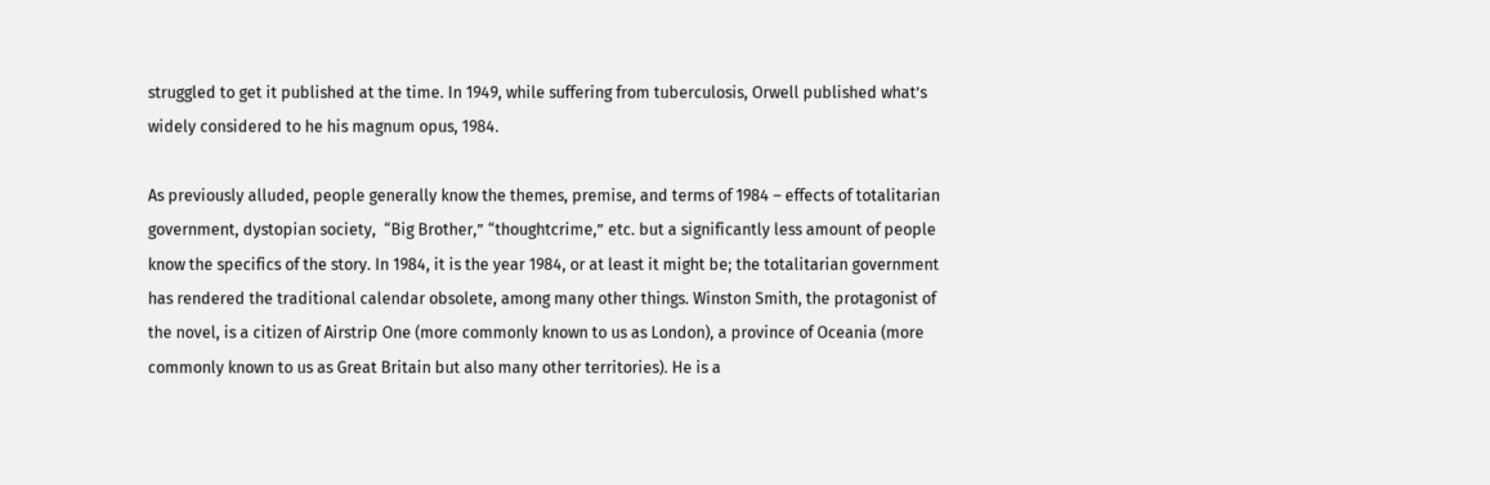struggled to get it published at the time. In 1949, while suffering from tuberculosis, Orwell published what’s widely considered to he his magnum opus, 1984.

As previously alluded, people generally know the themes, premise, and terms of 1984 – effects of totalitarian government, dystopian society,  “Big Brother,” “thoughtcrime,” etc. but a significantly less amount of people know the specifics of the story. In 1984, it is the year 1984, or at least it might be; the totalitarian government has rendered the traditional calendar obsolete, among many other things. Winston Smith, the protagonist of the novel, is a citizen of Airstrip One (more commonly known to us as London), a province of Oceania (more commonly known to us as Great Britain but also many other territories). He is a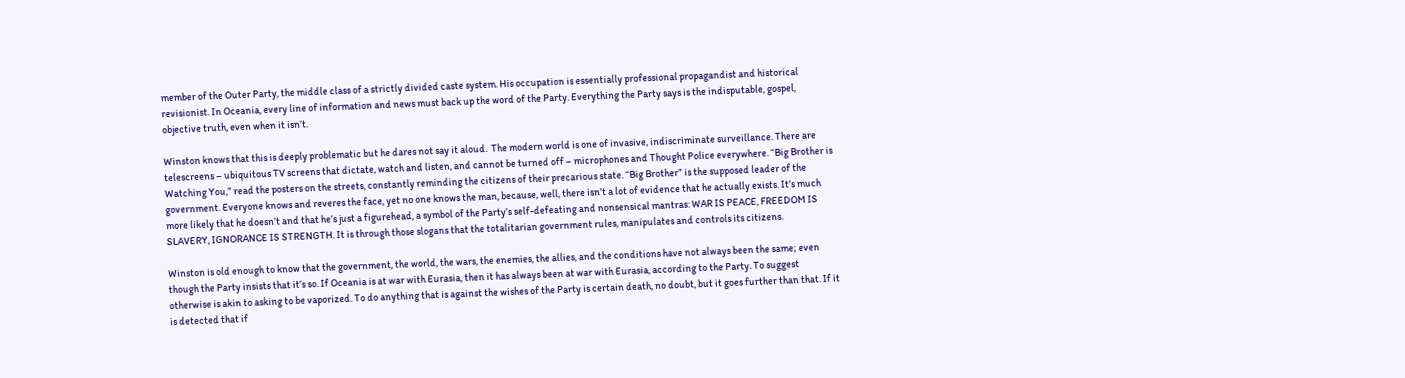member of the Outer Party, the middle class of a strictly divided caste system. His occupation is essentially professional propagandist and historical revisionist. In Oceania, every line of information and news must back up the word of the Party. Everything the Party says is the indisputable, gospel, objective truth, even when it isn’t.

Winston knows that this is deeply problematic but he dares not say it aloud.  The modern world is one of invasive, indiscriminate surveillance. There are telescreens – ubiquitous TV screens that dictate, watch and listen, and cannot be turned off – microphones and Thought Police everywhere. “Big Brother is Watching You,” read the posters on the streets, constantly reminding the citizens of their precarious state. “Big Brother” is the supposed leader of the government. Everyone knows and reveres the face, yet no one knows the man, because, well, there isn’t a lot of evidence that he actually exists. It’s much more likely that he doesn’t and that he’s just a figurehead, a symbol of the Party’s self-defeating and nonsensical mantras: WAR IS PEACE, FREEDOM IS SLAVERY, IGNORANCE IS STRENGTH. It is through those slogans that the totalitarian government rules, manipulates and controls its citizens.

Winston is old enough to know that the government, the world, the wars, the enemies, the allies, and the conditions have not always been the same; even though the Party insists that it’s so. If Oceania is at war with Eurasia, then it has always been at war with Eurasia, according to the Party. To suggest otherwise is akin to asking to be vaporized. To do anything that is against the wishes of the Party is certain death, no doubt, but it goes further than that. If it is detected that if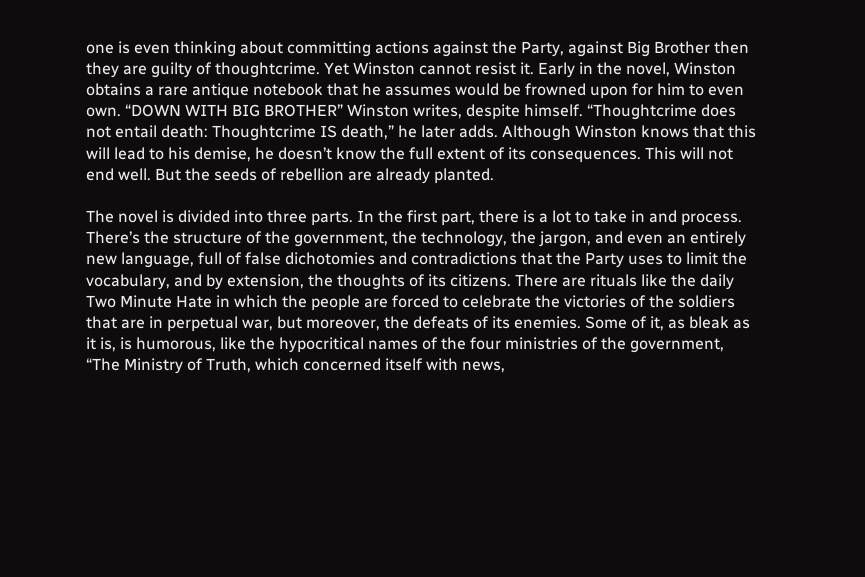one is even thinking about committing actions against the Party, against Big Brother then they are guilty of thoughtcrime. Yet Winston cannot resist it. Early in the novel, Winston obtains a rare antique notebook that he assumes would be frowned upon for him to even own. “DOWN WITH BIG BROTHER” Winston writes, despite himself. “Thoughtcrime does not entail death: Thoughtcrime IS death,” he later adds. Although Winston knows that this will lead to his demise, he doesn’t know the full extent of its consequences. This will not end well. But the seeds of rebellion are already planted.

The novel is divided into three parts. In the first part, there is a lot to take in and process. There’s the structure of the government, the technology, the jargon, and even an entirely new language, full of false dichotomies and contradictions that the Party uses to limit the vocabulary, and by extension, the thoughts of its citizens. There are rituals like the daily Two Minute Hate in which the people are forced to celebrate the victories of the soldiers that are in perpetual war, but moreover, the defeats of its enemies. Some of it, as bleak as it is, is humorous, like the hypocritical names of the four ministries of the government, “The Ministry of Truth, which concerned itself with news,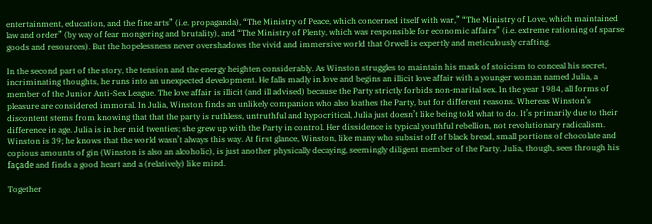entertainment, education, and the fine arts” (i.e. propaganda), “The Ministry of Peace, which concerned itself with war,” “The Ministry of Love, which maintained law and order” (by way of fear mongering and brutality), and “The Ministry of Plenty, which was responsible for economic affairs” (i.e. extreme rationing of sparse goods and resources). But the hopelessness never overshadows the vivid and immersive world that Orwell is expertly and meticulously crafting.

In the second part of the story, the tension and the energy heighten considerably. As Winston struggles to maintain his mask of stoicism to conceal his secret, incriminating thoughts, he runs into an unexpected development. He falls madly in love and begins an illicit love affair with a younger woman named Julia, a member of the Junior Anti-Sex League. The love affair is illicit (and ill advised) because the Party strictly forbids non-marital sex. In the year 1984, all forms of pleasure are considered immoral. In Julia, Winston finds an unlikely companion who also loathes the Party, but for different reasons. Whereas Winston’s discontent stems from knowing that that the party is ruthless, untruthful and hypocritical, Julia just doesn’t like being told what to do. It’s primarily due to their difference in age. Julia is in her mid twenties; she grew up with the Party in control. Her dissidence is typical youthful rebellion, not revolutionary radicalism. Winston is 39; he knows that the world wasn’t always this way. At first glance, Winston, like many who subsist off of black bread, small portions of chocolate and copious amounts of gin (Winston is also an alcoholic), is just another physically decaying, seemingly diligent member of the Party. Julia, though, sees through his façade and finds a good heart and a (relatively) like mind.

Together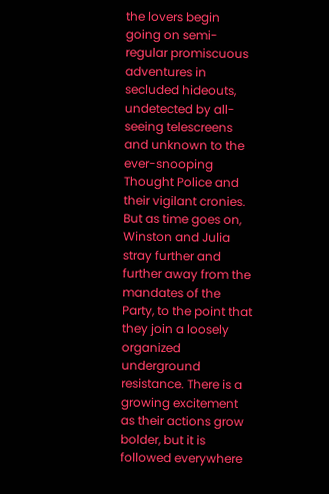the lovers begin going on semi-regular promiscuous adventures in secluded hideouts, undetected by all-seeing telescreens and unknown to the ever-snooping Thought Police and their vigilant cronies. But as time goes on, Winston and Julia stray further and further away from the mandates of the Party, to the point that they join a loosely organized underground resistance. There is a growing excitement as their actions grow bolder, but it is followed everywhere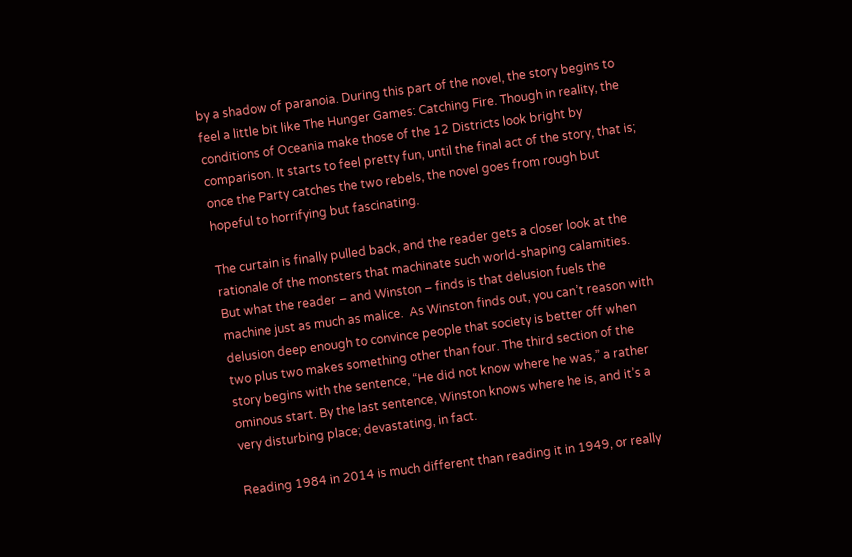by a shadow of paranoia. During this part of the novel, the story begins to feel a little bit like The Hunger Games: Catching Fire. Though in reality, the conditions of Oceania make those of the 12 Districts look bright by comparison. It starts to feel pretty fun, until the final act of the story, that is; once the Party catches the two rebels, the novel goes from rough but hopeful to horrifying but fascinating.

The curtain is finally pulled back, and the reader gets a closer look at the rationale of the monsters that machinate such world-shaping calamities. But what the reader – and Winston – finds is that delusion fuels the machine just as much as malice.  As Winston finds out, you can’t reason with delusion deep enough to convince people that society is better off when two plus two makes something other than four. The third section of the story begins with the sentence, “He did not know where he was,” a rather ominous start. By the last sentence, Winston knows where he is, and it’s a very disturbing place; devastating, in fact.

Reading 1984 in 2014 is much different than reading it in 1949, or really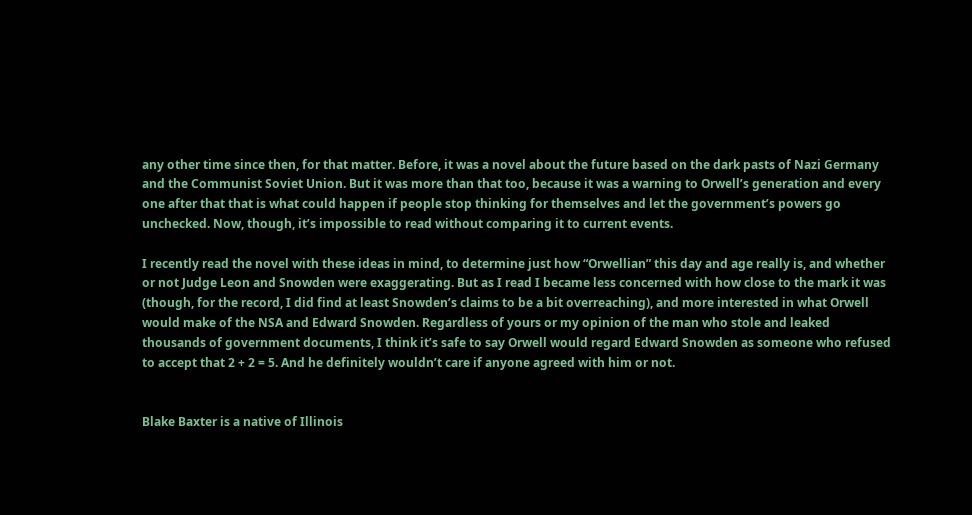any other time since then, for that matter. Before, it was a novel about the future based on the dark pasts of Nazi Germany and the Communist Soviet Union. But it was more than that too, because it was a warning to Orwell’s generation and every one after that that is what could happen if people stop thinking for themselves and let the government’s powers go unchecked. Now, though, it’s impossible to read without comparing it to current events.

I recently read the novel with these ideas in mind, to determine just how “Orwellian” this day and age really is, and whether or not Judge Leon and Snowden were exaggerating. But as I read I became less concerned with how close to the mark it was (though, for the record, I did find at least Snowden’s claims to be a bit overreaching), and more interested in what Orwell would make of the NSA and Edward Snowden. Regardless of yours or my opinion of the man who stole and leaked thousands of government documents, I think it’s safe to say Orwell would regard Edward Snowden as someone who refused to accept that 2 + 2 = 5. And he definitely wouldn’t care if anyone agreed with him or not.


Blake Baxter is a native of Illinois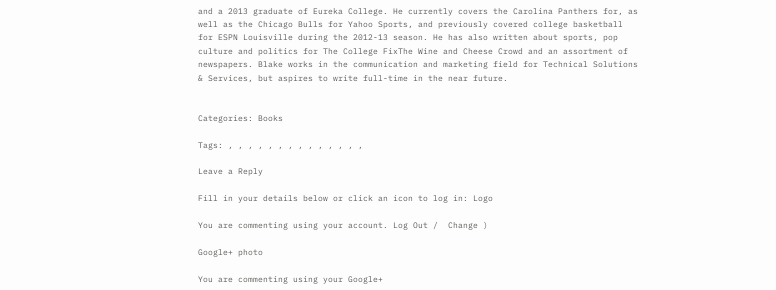and a 2013 graduate of Eureka College. He currently covers the Carolina Panthers for, as well as the Chicago Bulls for Yahoo Sports, and previously covered college basketball for ESPN Louisville during the 2012-13 season. He has also written about sports, pop culture and politics for The College FixThe Wine and Cheese Crowd and an assortment of newspapers. Blake works in the communication and marketing field for Technical Solutions & Services, but aspires to write full-time in the near future.


Categories: Books

Tags: , , , , , , , , , , , , , ,

Leave a Reply

Fill in your details below or click an icon to log in: Logo

You are commenting using your account. Log Out /  Change )

Google+ photo

You are commenting using your Google+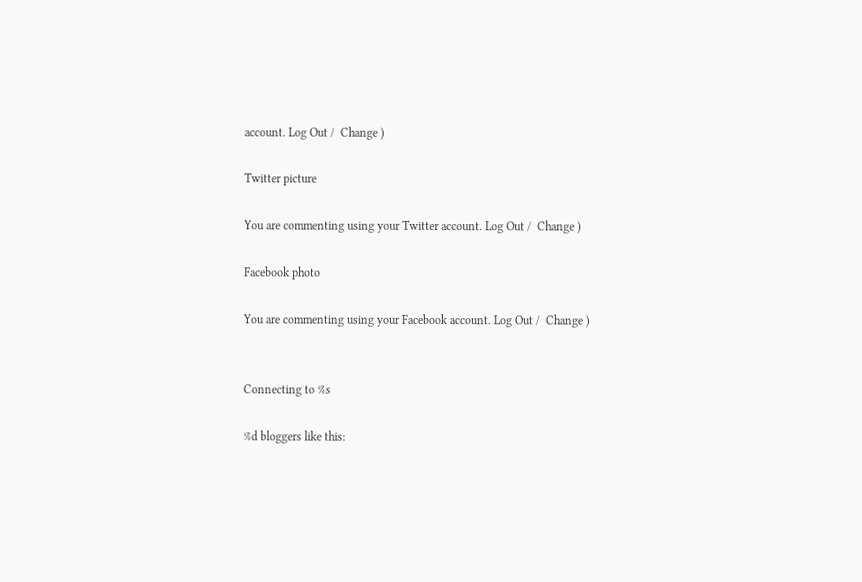account. Log Out /  Change )

Twitter picture

You are commenting using your Twitter account. Log Out /  Change )

Facebook photo

You are commenting using your Facebook account. Log Out /  Change )


Connecting to %s

%d bloggers like this: